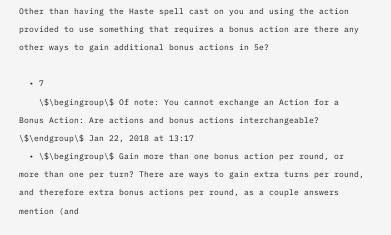Other than having the Haste spell cast on you and using the action provided to use something that requires a bonus action are there any other ways to gain additional bonus actions in 5e?

  • 7
    \$\begingroup\$ Of note: You cannot exchange an Action for a Bonus Action: Are actions and bonus actions interchangeable? \$\endgroup\$ Jan 22, 2018 at 13:17
  • \$\begingroup\$ Gain more than one bonus action per round, or more than one per turn? There are ways to gain extra turns per round, and therefore extra bonus actions per round, as a couple answers mention (and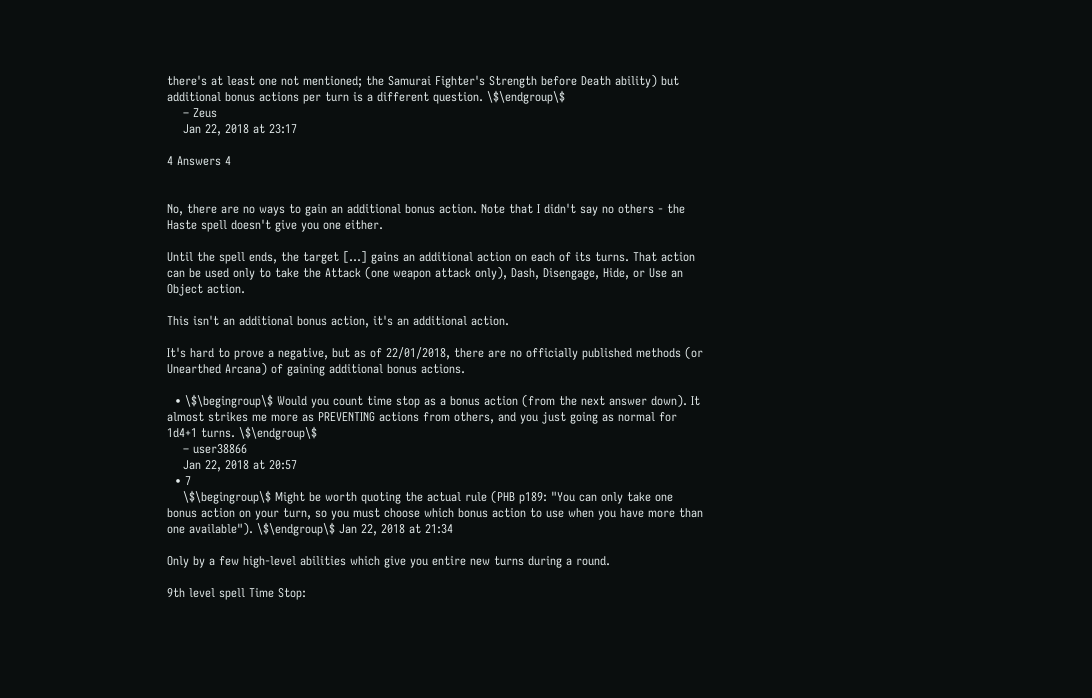there's at least one not mentioned; the Samurai Fighter's Strength before Death ability) but additional bonus actions per turn is a different question. \$\endgroup\$
    – Zeus
    Jan 22, 2018 at 23:17

4 Answers 4


No, there are no ways to gain an additional bonus action. Note that I didn't say no others - the Haste spell doesn't give you one either.

Until the spell ends, the target [...] gains an additional action on each of its turns. That action can be used only to take the Attack (one weapon attack only), Dash, Disengage, Hide, or Use an Object action.

This isn't an additional bonus action, it's an additional action.

It's hard to prove a negative, but as of 22/01/2018, there are no officially published methods (or Unearthed Arcana) of gaining additional bonus actions.

  • \$\begingroup\$ Would you count time stop as a bonus action (from the next answer down). It almost strikes me more as PREVENTING actions from others, and you just going as normal for 1d4+1 turns. \$\endgroup\$
    – user38866
    Jan 22, 2018 at 20:57
  • 7
    \$\begingroup\$ Might be worth quoting the actual rule (PHB p189: "You can only take one bonus action on your turn, so you must choose which bonus action to use when you have more than one available"). \$\endgroup\$ Jan 22, 2018 at 21:34

Only by a few high-level abilities which give you entire new turns during a round.

9th level spell Time Stop: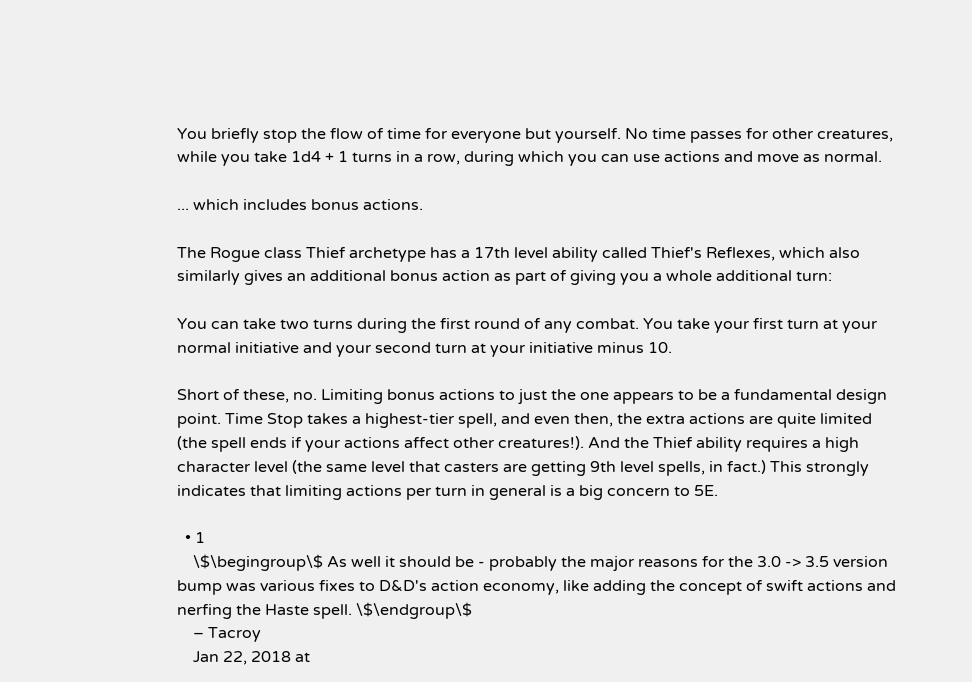You briefly stop the flow of time for everyone but yourself. No time passes for other creatures, while you take 1d4 + 1 turns in a row, during which you can use actions and move as normal.

... which includes bonus actions.

The Rogue class Thief archetype has a 17th level ability called Thief's Reflexes, which also similarly gives an additional bonus action as part of giving you a whole additional turn:

You can take two turns during the first round of any combat. You take your first turn at your normal initiative and your second turn at your initiative minus 10.

Short of these, no. Limiting bonus actions to just the one appears to be a fundamental design point. Time Stop takes a highest-tier spell, and even then, the extra actions are quite limited (the spell ends if your actions affect other creatures!). And the Thief ability requires a high character level (the same level that casters are getting 9th level spells, in fact.) This strongly indicates that limiting actions per turn in general is a big concern to 5E.

  • 1
    \$\begingroup\$ As well it should be - probably the major reasons for the 3.0 -> 3.5 version bump was various fixes to D&D's action economy, like adding the concept of swift actions and nerfing the Haste spell. \$\endgroup\$
    – Tacroy
    Jan 22, 2018 at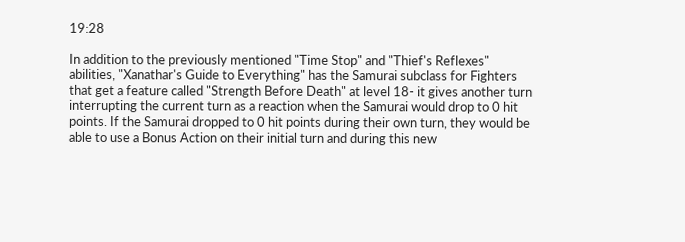19:28

In addition to the previously mentioned "Time Stop" and "Thief's Reflexes" abilities, "Xanathar's Guide to Everything" has the Samurai subclass for Fighters that get a feature called "Strength Before Death" at level 18- it gives another turn interrupting the current turn as a reaction when the Samurai would drop to 0 hit points. If the Samurai dropped to 0 hit points during their own turn, they would be able to use a Bonus Action on their initial turn and during this new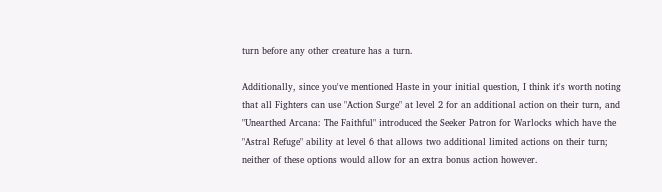turn before any other creature has a turn.

Additionally, since you've mentioned Haste in your initial question, I think it's worth noting that all Fighters can use "Action Surge" at level 2 for an additional action on their turn, and "Unearthed Arcana: The Faithful" introduced the Seeker Patron for Warlocks which have the "Astral Refuge" ability at level 6 that allows two additional limited actions on their turn; neither of these options would allow for an extra bonus action however.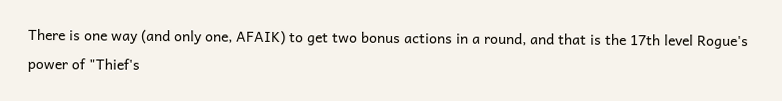There is one way (and only one, AFAIK) to get two bonus actions in a round, and that is the 17th level Rogue's power of "Thief's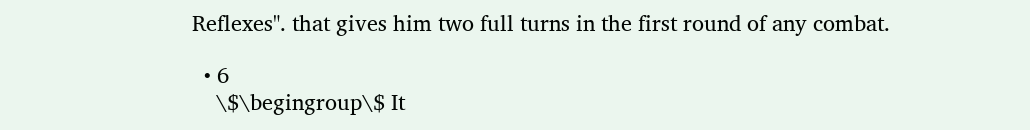Reflexes". that gives him two full turns in the first round of any combat.

  • 6
    \$\begingroup\$ It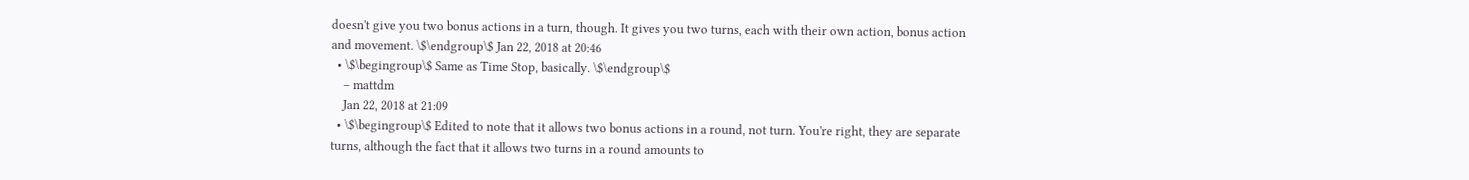doesn't give you two bonus actions in a turn, though. It gives you two turns, each with their own action, bonus action and movement. \$\endgroup\$ Jan 22, 2018 at 20:46
  • \$\begingroup\$ Same as Time Stop, basically. \$\endgroup\$
    – mattdm
    Jan 22, 2018 at 21:09
  • \$\begingroup\$ Edited to note that it allows two bonus actions in a round, not turn. You're right, they are separate turns, although the fact that it allows two turns in a round amounts to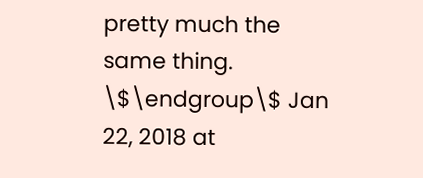pretty much the same thing. \$\endgroup\$ Jan 22, 2018 at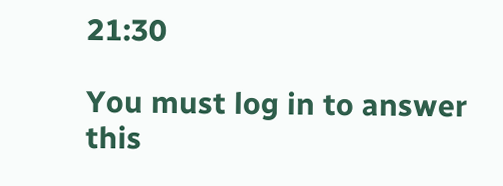21:30

You must log in to answer this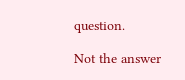question.

Not the answer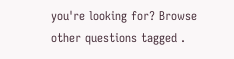you're looking for? Browse other questions tagged .